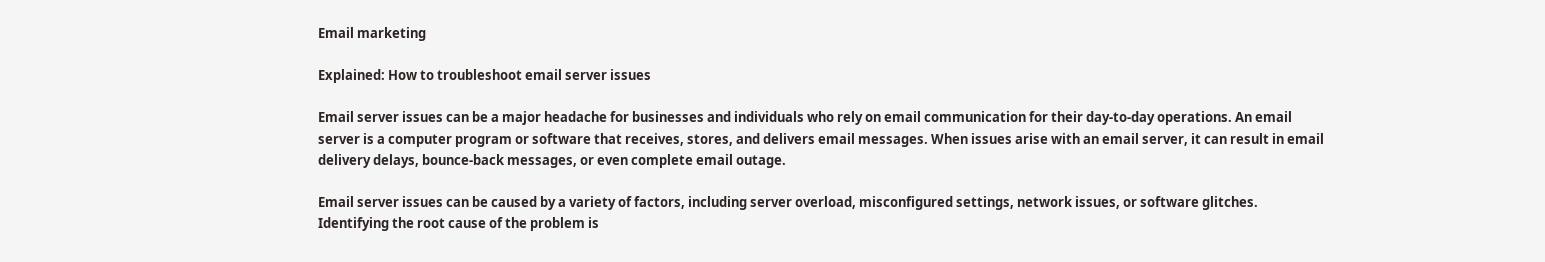Email marketing

Explained: How to troubleshoot email server issues

Email server issues can be a major headache for businesses and individuals who rely on email communication for their day-to-day operations. An email server is a computer program or software that receives, stores, and delivers email messages. When issues arise with an email server, it can result in email delivery delays, bounce-back messages, or even complete email outage.

Email server issues can be caused by a variety of factors, including server overload, misconfigured settings, network issues, or software glitches. Identifying the root cause of the problem is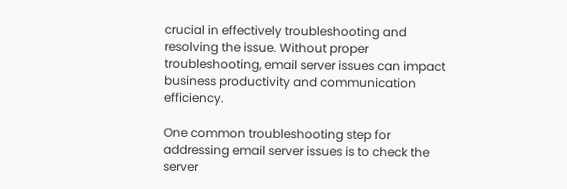crucial in effectively troubleshooting and resolving the issue. Without proper troubleshooting, email server issues can impact business productivity and communication efficiency.

One common troubleshooting step for addressing email server issues is to check the server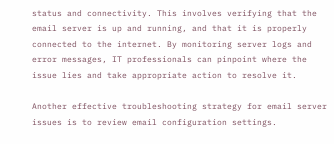status and connectivity. This involves verifying that the email server is up and running, and that it is properly connected to the internet. By monitoring server logs and error messages, IT professionals can pinpoint where the issue lies and take appropriate action to resolve it.

Another effective troubleshooting strategy for email server issues is to review email configuration settings.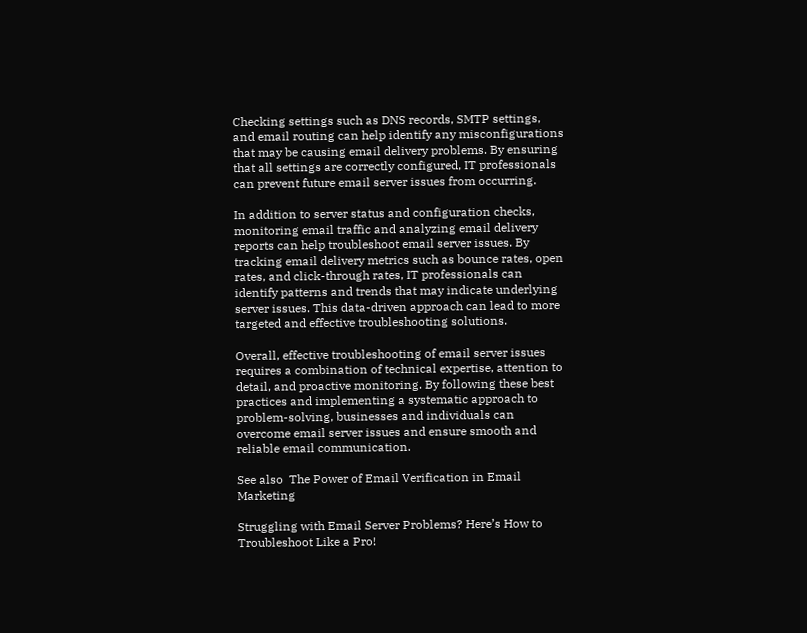Checking settings such as DNS records, SMTP settings, and email routing can help identify any misconfigurations that may be causing email delivery problems. By ensuring that all settings are correctly configured, IT professionals can prevent future email server issues from occurring.

In addition to server status and configuration checks, monitoring email traffic and analyzing email delivery reports can help troubleshoot email server issues. By tracking email delivery metrics such as bounce rates, open rates, and click-through rates, IT professionals can identify patterns and trends that may indicate underlying server issues. This data-driven approach can lead to more targeted and effective troubleshooting solutions.

Overall, effective troubleshooting of email server issues requires a combination of technical expertise, attention to detail, and proactive monitoring. By following these best practices and implementing a systematic approach to problem-solving, businesses and individuals can overcome email server issues and ensure smooth and reliable email communication.

See also  The Power of Email Verification in Email Marketing

Struggling with Email Server Problems? Here’s How to Troubleshoot Like a Pro!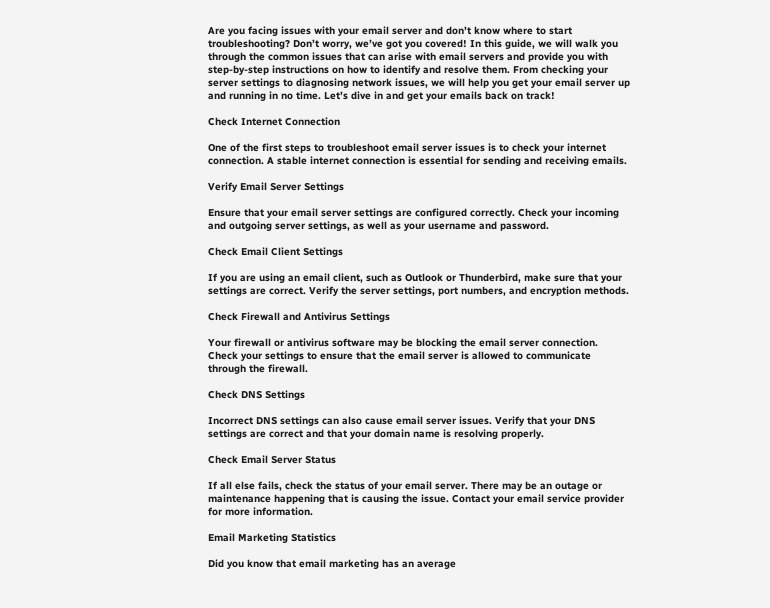Are you facing issues with your email server and don’t know where to start troubleshooting? Don’t worry, we’ve got you covered! In this guide, we will walk you through the common issues that can arise with email servers and provide you with step-by-step instructions on how to identify and resolve them. From checking your server settings to diagnosing network issues, we will help you get your email server up and running in no time. Let’s dive in and get your emails back on track!

Check Internet Connection

One of the first steps to troubleshoot email server issues is to check your internet connection. A stable internet connection is essential for sending and receiving emails.

Verify Email Server Settings

Ensure that your email server settings are configured correctly. Check your incoming and outgoing server settings, as well as your username and password.

Check Email Client Settings

If you are using an email client, such as Outlook or Thunderbird, make sure that your settings are correct. Verify the server settings, port numbers, and encryption methods.

Check Firewall and Antivirus Settings

Your firewall or antivirus software may be blocking the email server connection. Check your settings to ensure that the email server is allowed to communicate through the firewall.

Check DNS Settings

Incorrect DNS settings can also cause email server issues. Verify that your DNS settings are correct and that your domain name is resolving properly.

Check Email Server Status

If all else fails, check the status of your email server. There may be an outage or maintenance happening that is causing the issue. Contact your email service provider for more information.

Email Marketing Statistics

Did you know that email marketing has an average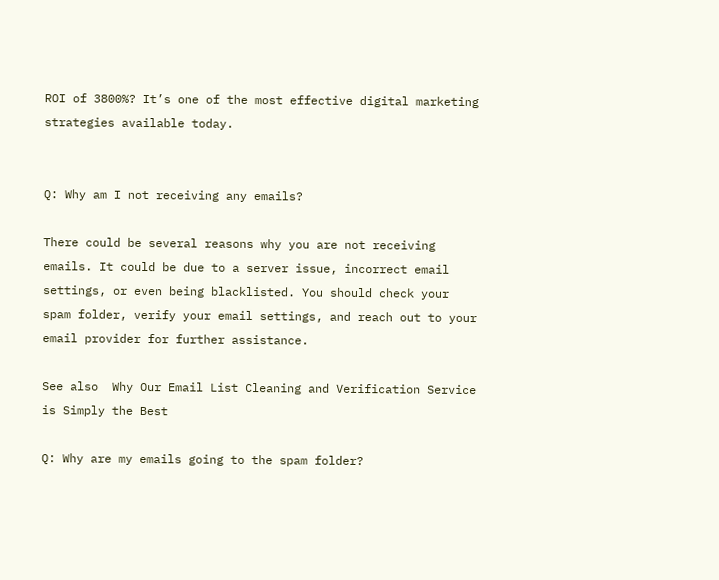ROI of 3800%? It’s one of the most effective digital marketing strategies available today.


Q: Why am I not receiving any emails?

There could be several reasons why you are not receiving emails. It could be due to a server issue, incorrect email settings, or even being blacklisted. You should check your spam folder, verify your email settings, and reach out to your email provider for further assistance.

See also  Why Our Email List Cleaning and Verification Service is Simply the Best

Q: Why are my emails going to the spam folder?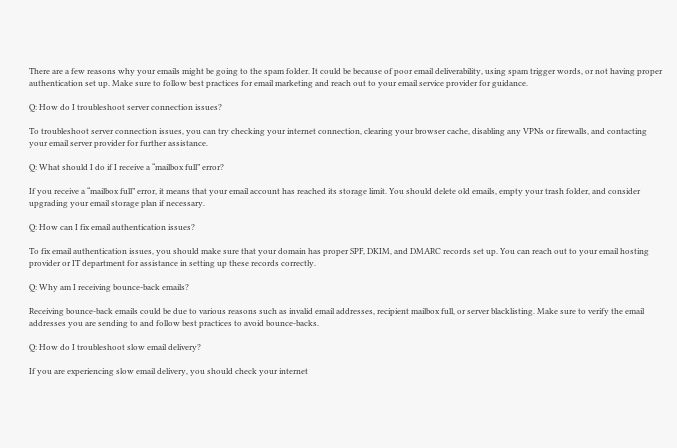There are a few reasons why your emails might be going to the spam folder. It could be because of poor email deliverability, using spam trigger words, or not having proper authentication set up. Make sure to follow best practices for email marketing and reach out to your email service provider for guidance.

Q: How do I troubleshoot server connection issues?

To troubleshoot server connection issues, you can try checking your internet connection, clearing your browser cache, disabling any VPNs or firewalls, and contacting your email server provider for further assistance.

Q: What should I do if I receive a “mailbox full” error?

If you receive a “mailbox full” error, it means that your email account has reached its storage limit. You should delete old emails, empty your trash folder, and consider upgrading your email storage plan if necessary.

Q: How can I fix email authentication issues?

To fix email authentication issues, you should make sure that your domain has proper SPF, DKIM, and DMARC records set up. You can reach out to your email hosting provider or IT department for assistance in setting up these records correctly.

Q: Why am I receiving bounce-back emails?

Receiving bounce-back emails could be due to various reasons such as invalid email addresses, recipient mailbox full, or server blacklisting. Make sure to verify the email addresses you are sending to and follow best practices to avoid bounce-backs.

Q: How do I troubleshoot slow email delivery?

If you are experiencing slow email delivery, you should check your internet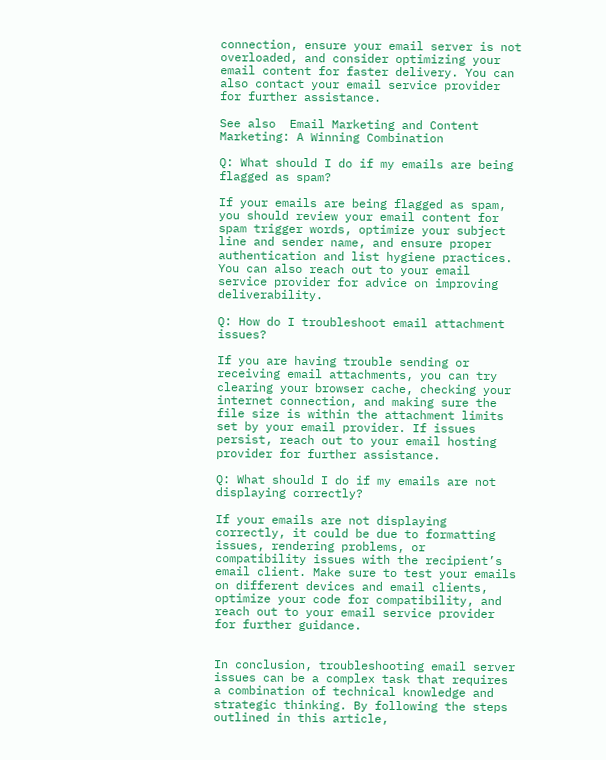connection, ensure your email server is not overloaded, and consider optimizing your email content for faster delivery. You can also contact your email service provider for further assistance.

See also  Email Marketing and Content Marketing: A Winning Combination

Q: What should I do if my emails are being flagged as spam?

If your emails are being flagged as spam, you should review your email content for spam trigger words, optimize your subject line and sender name, and ensure proper authentication and list hygiene practices. You can also reach out to your email service provider for advice on improving deliverability.

Q: How do I troubleshoot email attachment issues?

If you are having trouble sending or receiving email attachments, you can try clearing your browser cache, checking your internet connection, and making sure the file size is within the attachment limits set by your email provider. If issues persist, reach out to your email hosting provider for further assistance.

Q: What should I do if my emails are not displaying correctly?

If your emails are not displaying correctly, it could be due to formatting issues, rendering problems, or compatibility issues with the recipient’s email client. Make sure to test your emails on different devices and email clients, optimize your code for compatibility, and reach out to your email service provider for further guidance.


In conclusion, troubleshooting email server issues can be a complex task that requires a combination of technical knowledge and strategic thinking. By following the steps outlined in this article,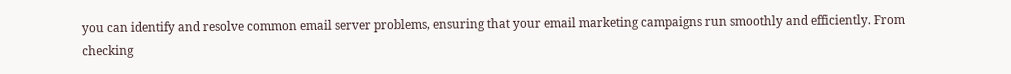you can identify and resolve common email server problems, ensuring that your email marketing campaigns run smoothly and efficiently. From checking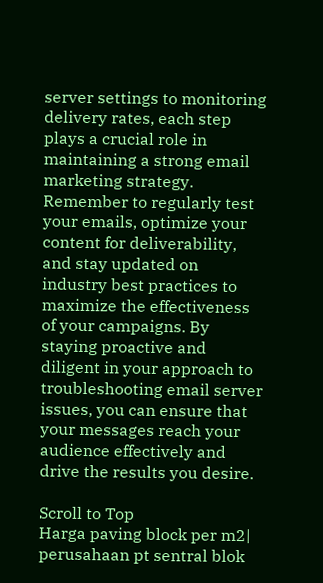server settings to monitoring delivery rates, each step plays a crucial role in maintaining a strong email marketing strategy. Remember to regularly test your emails, optimize your content for deliverability, and stay updated on industry best practices to maximize the effectiveness of your campaigns. By staying proactive and diligent in your approach to troubleshooting email server issues, you can ensure that your messages reach your audience effectively and drive the results you desire.

Scroll to Top
Harga paving block per m2| perusahaan pt sentral blok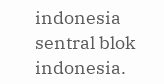indonesia sentral blok indonesia.